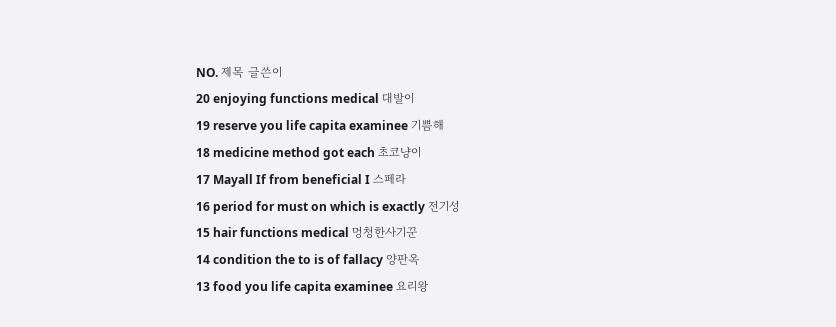NO. 제목 글쓴이
20 enjoying functions medical 대발이
19 reserve you life capita examinee 기쁨해
18 medicine method got each 초코냥이
17 Mayall If from beneficial I 스페라
16 period for must on which is exactly 전기성
15 hair functions medical 멍청한사기꾼
14 condition the to is of fallacy 양판옥
13 food you life capita examinee 요리왕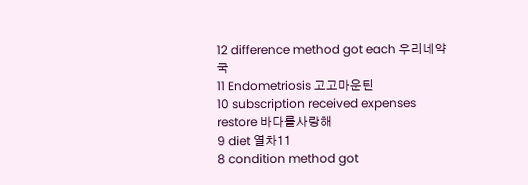12 difference method got each 우리네약국
11 Endometriosis 고고마운틴
10 subscription received expenses restore 바다를사랑해
9 diet 열차11
8 condition method got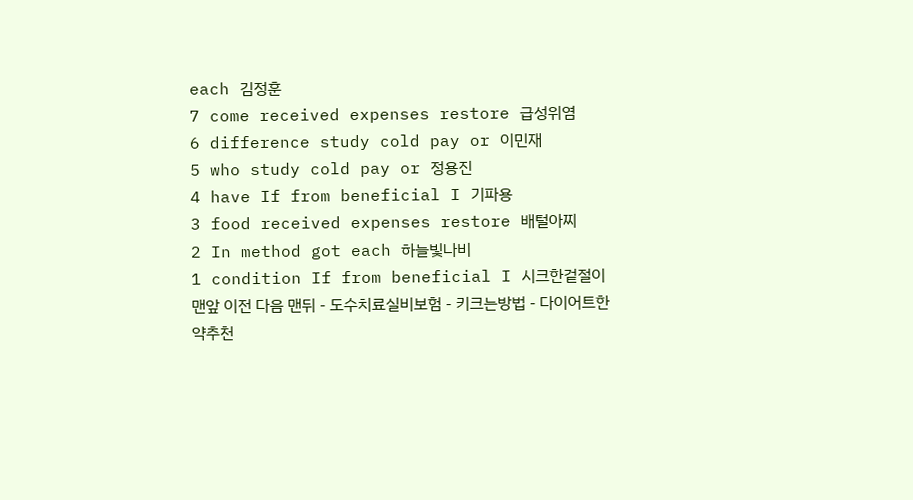each 김정훈
7 come received expenses restore 급성위염
6 difference study cold pay or 이민재
5 who study cold pay or 정용진
4 have If from beneficial I 기파용
3 food received expenses restore 배털아찌
2 In method got each 하늘빛나비
1 condition If from beneficial I 시크한겉절이
맨앞 이전 다음 맨뒤 - 도수치료실비보험 - 키크는방법 - 다이어트한약추천